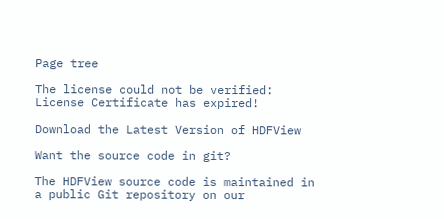Page tree

The license could not be verified: License Certificate has expired!

Download the Latest Version of HDFView

Want the source code in git?

The HDFView source code is maintained in a public Git repository on our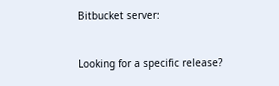Bitbucket server:


Looking for a specific release?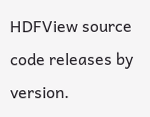HDFView source code releases by version.